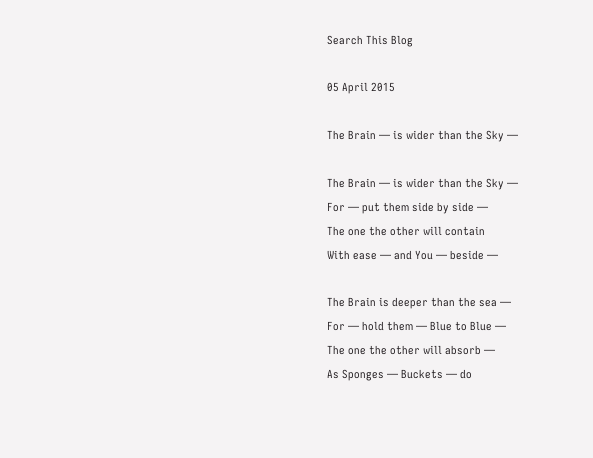Search This Blog

05 April 2015

The Brain — is wider than the Sky —

The Brain — is wider than the Sky —
For — put them side by side —
The one the other will contain
With ease — and You — beside —

The Brain is deeper than the sea —
For — hold them — Blue to Blue —
The one the other will absorb —
As Sponges — Buckets — do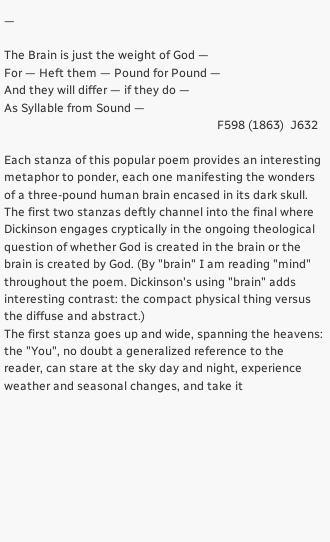—

The Brain is just the weight of God —
For — Heft them — Pound for Pound —
And they will differ — if they do —
As Syllable from Sound —
                                                                       F598 (1863)  J632

Each stanza of this popular poem provides an interesting metaphor to ponder, each one manifesting the wonders of a three-pound human brain encased in its dark skull. The first two stanzas deftly channel into the final where Dickinson engages cryptically in the ongoing theological question of whether God is created in the brain or the brain is created by God. (By "brain" I am reading "mind" throughout the poem. Dickinson's using "brain" adds interesting contrast: the compact physical thing versus the diffuse and abstract.)
The first stanza goes up and wide, spanning the heavens: the "You", no doubt a generalized reference to the reader, can stare at the sky day and night, experience weather and seasonal changes, and take it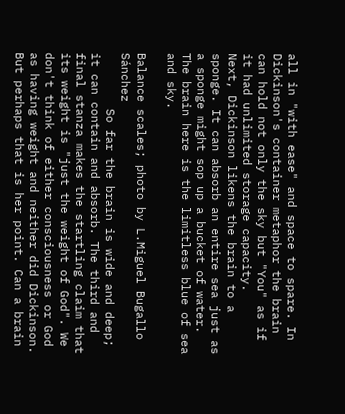all in "with ease" and space to spare. In Dickinson's container metaphor the brain can hold not only the sky but "You" as if it had unlimited storage capacity.
Next, Dickinson likens the brain to a sponge. It can absorb an entire sea just as a sponge might sop up a bucket of water. The brain here is the limitless blue of sea and sky.

Balance scales; photo by L.Miguel Bugallo Sánchez
        So far the brain is wide and deep; it can contain and absorb. The third and final stanza makes the startling claim that its weight is "just the weight of God". We don't think of either consciousness or God as having weight and neither did Dickinson. But perhaps that is her point. Can a brain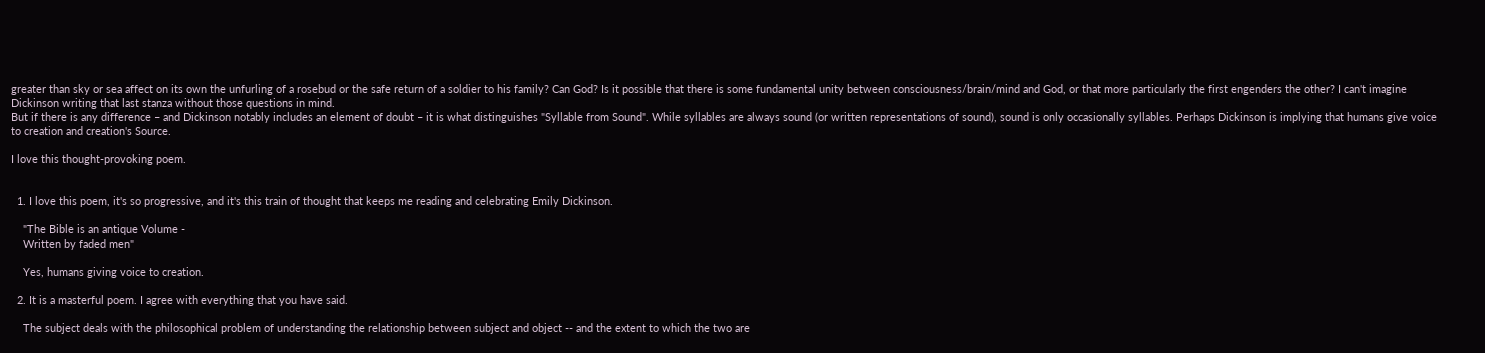greater than sky or sea affect on its own the unfurling of a rosebud or the safe return of a soldier to his family? Can God? Is it possible that there is some fundamental unity between consciousness/brain/mind and God, or that more particularly the first engenders the other? I can't imagine Dickinson writing that last stanza without those questions in mind.
But if there is any difference – and Dickinson notably includes an element of doubt – it is what distinguishes "Syllable from Sound". While syllables are always sound (or written representations of sound), sound is only occasionally syllables. Perhaps Dickinson is implying that humans give voice to creation and creation's Source.

I love this thought-provoking poem.


  1. I love this poem, it's so progressive, and it's this train of thought that keeps me reading and celebrating Emily Dickinson.

    "The Bible is an antique Volume -
    Written by faded men"

    Yes, humans giving voice to creation.

  2. It is a masterful poem. I agree with everything that you have said.

    The subject deals with the philosophical problem of understanding the relationship between subject and object -- and the extent to which the two are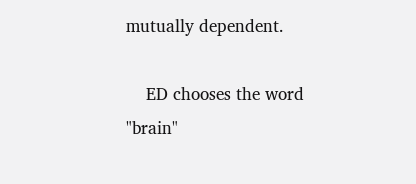mutually dependent.

    ED chooses the word "brain"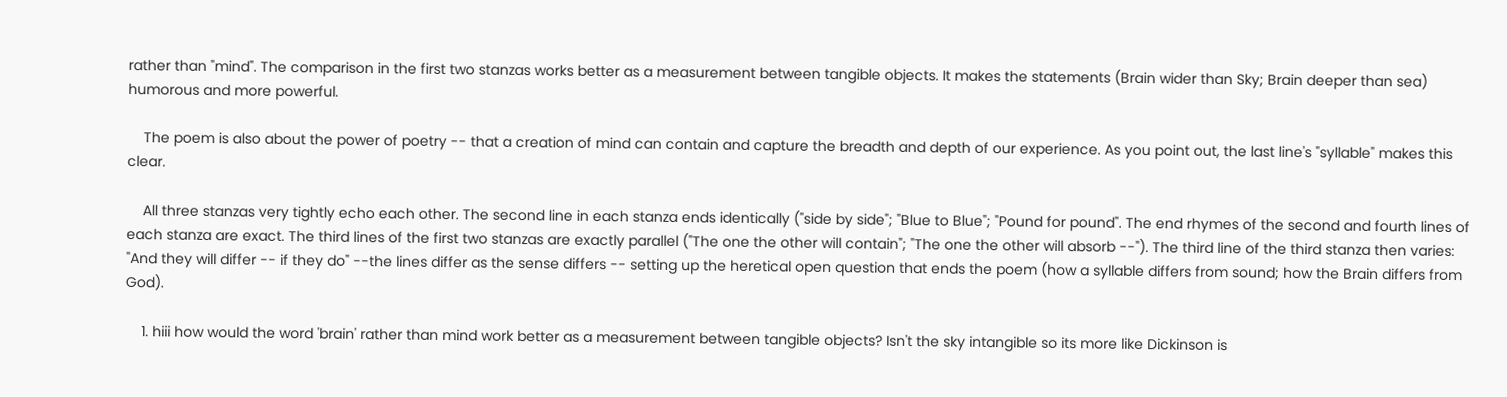rather than "mind". The comparison in the first two stanzas works better as a measurement between tangible objects. It makes the statements (Brain wider than Sky; Brain deeper than sea) humorous and more powerful.

    The poem is also about the power of poetry -- that a creation of mind can contain and capture the breadth and depth of our experience. As you point out, the last line's "syllable" makes this clear.

    All three stanzas very tightly echo each other. The second line in each stanza ends identically ("side by side"; "Blue to Blue"; "Pound for pound". The end rhymes of the second and fourth lines of each stanza are exact. The third lines of the first two stanzas are exactly parallel ("The one the other will contain"; "The one the other will absorb --"). The third line of the third stanza then varies: "And they will differ -- if they do" --the lines differ as the sense differs -- setting up the heretical open question that ends the poem (how a syllable differs from sound; how the Brain differs from God).

    1. hiii how would the word 'brain' rather than mind work better as a measurement between tangible objects? Isn't the sky intangible so its more like Dickinson is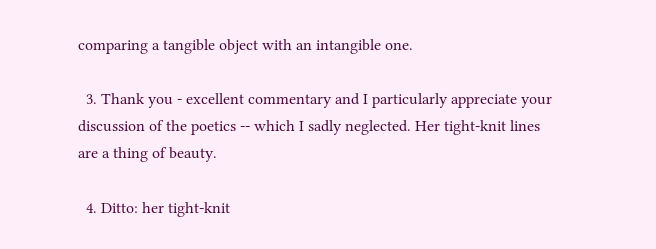comparing a tangible object with an intangible one.

  3. Thank you - excellent commentary and I particularly appreciate your discussion of the poetics -- which I sadly neglected. Her tight-knit lines are a thing of beauty.

  4. Ditto: her tight-knit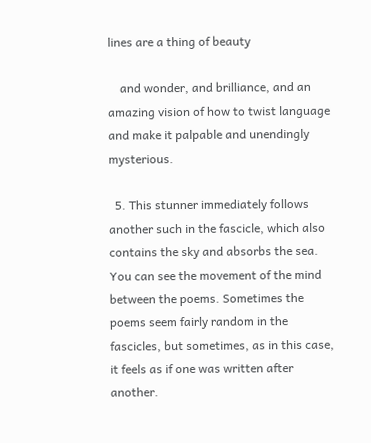lines are a thing of beauty

    and wonder, and brilliance, and an amazing vision of how to twist language and make it palpable and unendingly mysterious.

  5. This stunner immediately follows another such in the fascicle, which also contains the sky and absorbs the sea. You can see the movement of the mind between the poems. Sometimes the poems seem fairly random in the fascicles, but sometimes, as in this case, it feels as if one was written after another.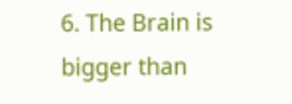6. The Brain is bigger than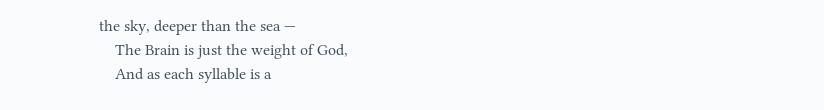the sky, deeper than the sea —
    The Brain is just the weight of God,
    And as each syllable is a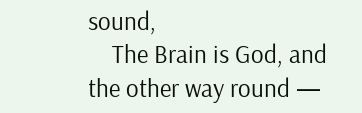sound,
    The Brain is God, and the other way round —